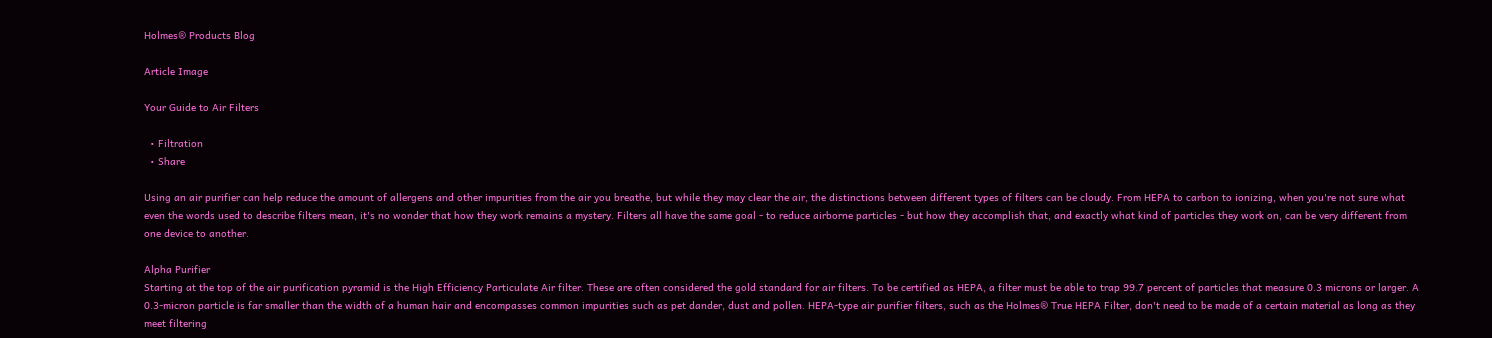Holmes® Products Blog

Article Image

Your Guide to Air Filters

  • Filtration
  • Share

Using an air purifier can help reduce the amount of allergens and other impurities from the air you breathe, but while they may clear the air, the distinctions between different types of filters can be cloudy. From HEPA to carbon to ionizing, when you're not sure what even the words used to describe filters mean, it's no wonder that how they work remains a mystery. Filters all have the same goal - to reduce airborne particles - but how they accomplish that, and exactly what kind of particles they work on, can be very different from one device to another.

Alpha Purifier
Starting at the top of the air purification pyramid is the High Efficiency Particulate Air filter. These are often considered the gold standard for air filters. To be certified as HEPA, a filter must be able to trap 99.7 percent of particles that measure 0.3 microns or larger. A 0.3-micron particle is far smaller than the width of a human hair and encompasses common impurities such as pet dander, dust and pollen. HEPA-type air purifier filters, such as the Holmes® True HEPA Filter, don't need to be made of a certain material as long as they meet filtering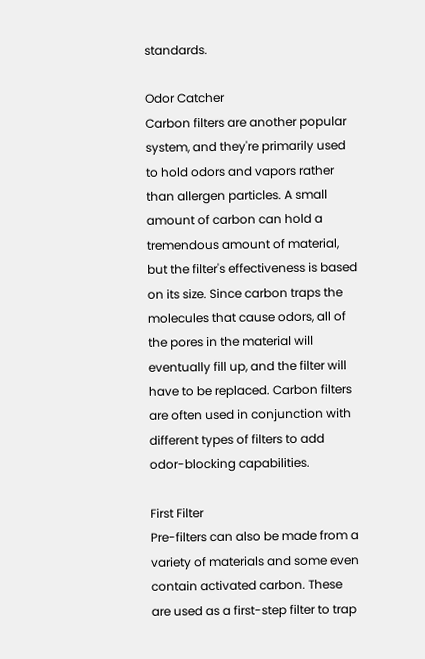standards.

Odor Catcher
Carbon filters are another popular system, and they're primarily used to hold odors and vapors rather than allergen particles. A small amount of carbon can hold a tremendous amount of material, but the filter's effectiveness is based on its size. Since carbon traps the molecules that cause odors, all of the pores in the material will eventually fill up, and the filter will have to be replaced. Carbon filters are often used in conjunction with different types of filters to add odor-blocking capabilities.

First Filter
Pre-filters can also be made from a variety of materials and some even contain activated carbon. These are used as a first-step filter to trap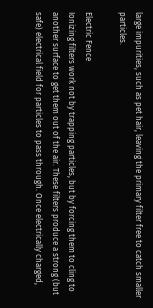large impurities, such as pet hair, leaving the primary filter free to catch smaller particles.

Electric Fence
Ionizing filters work not by trapping particles, but by forcing them to cling to another surface to get them out of the air. These filters produce a strong (but safe) electrical field for particles to pass through. Once electrically charged,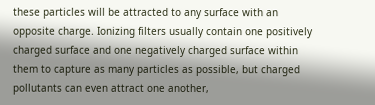these particles will be attracted to any surface with an opposite charge. Ionizing filters usually contain one positively charged surface and one negatively charged surface within them to capture as many particles as possible, but charged pollutants can even attract one another,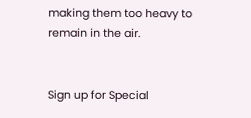making them too heavy to remain in the air.


Sign up for Special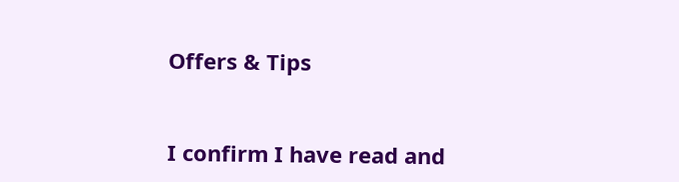Offers & Tips


I confirm I have read and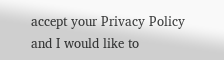accept your Privacy Policy and I would like to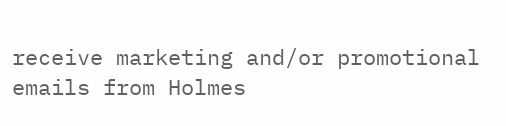receive marketing and/or promotional emails from Holmes